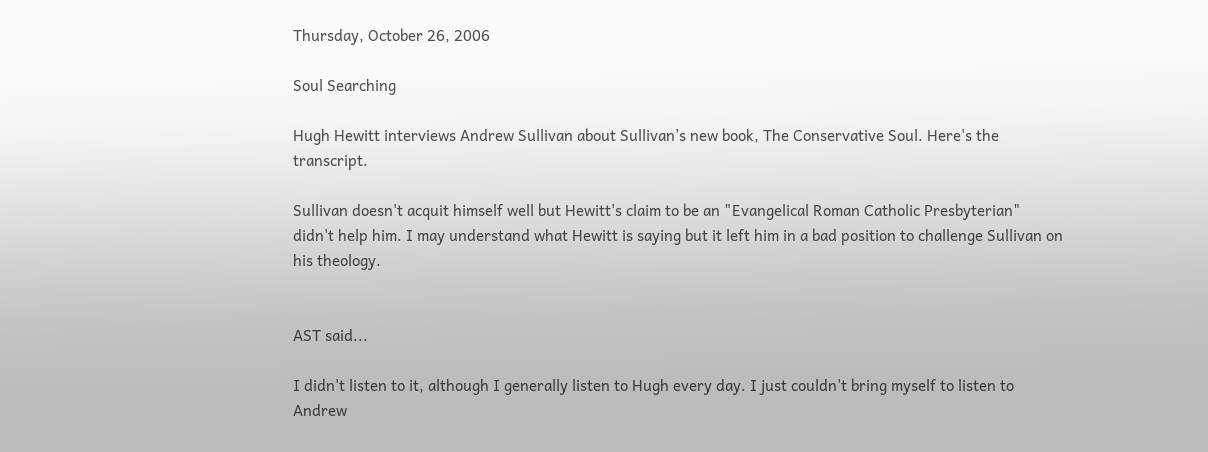Thursday, October 26, 2006

Soul Searching

Hugh Hewitt interviews Andrew Sullivan about Sullivan’s new book, The Conservative Soul. Here's the transcript.

Sullivan doesn't acquit himself well but Hewitt's claim to be an "Evangelical Roman Catholic Presbyterian" didn't help him. I may understand what Hewitt is saying but it left him in a bad position to challenge Sullivan on his theology.


AST said...

I didn't listen to it, although I generally listen to Hugh every day. I just couldn't bring myself to listen to Andrew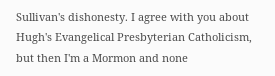Sullivan's dishonesty. I agree with you about
Hugh's Evangelical Presbyterian Catholicism, but then I'm a Mormon and none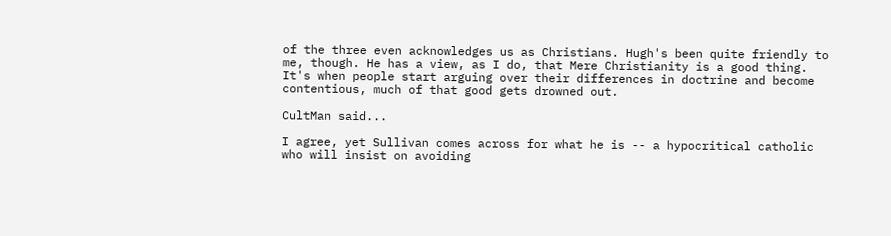of the three even acknowledges us as Christians. Hugh's been quite friendly to me, though. He has a view, as I do, that Mere Christianity is a good thing. It's when people start arguing over their differences in doctrine and become contentious, much of that good gets drowned out.

CultMan said...

I agree, yet Sullivan comes across for what he is -- a hypocritical catholic who will insist on avoiding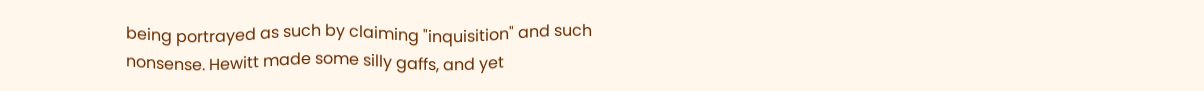being portrayed as such by claiming "inquisition" and such nonsense. Hewitt made some silly gaffs, and yet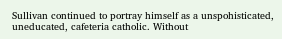Sullivan continued to portray himself as a unspohisticated, uneducated, cafeteria catholic. Without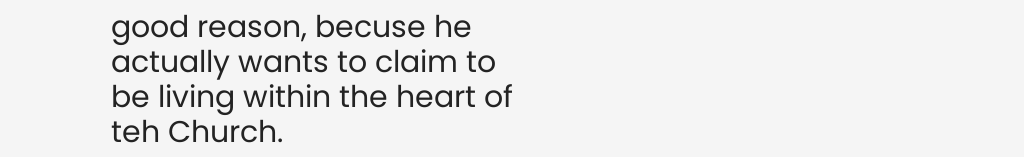good reason, becuse he actually wants to claim to be living within the heart of teh Church.